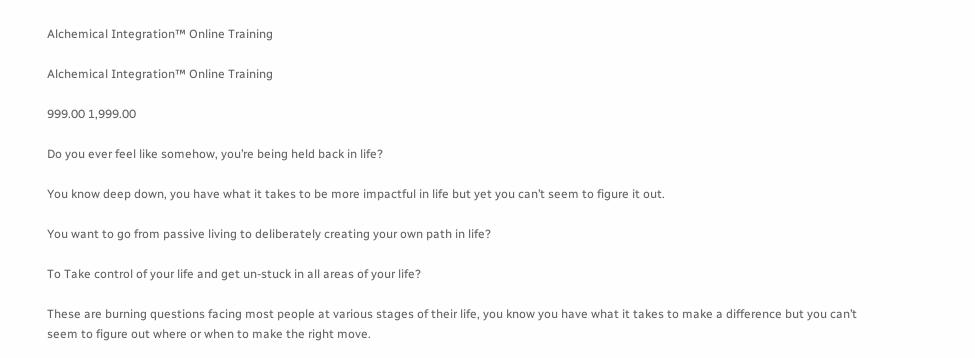Alchemical Integration™ Online Training

Alchemical Integration™ Online Training

999.00 1,999.00

Do you ever feel like somehow, you’re being held back in life?

You know deep down, you have what it takes to be more impactful in life but yet you can’t seem to figure it out.

You want to go from passive living to deliberately creating your own path in life?

To Take control of your life and get un-stuck in all areas of your life?

These are burning questions facing most people at various stages of their life, you know you have what it takes to make a difference but you can’t seem to figure out where or when to make the right move.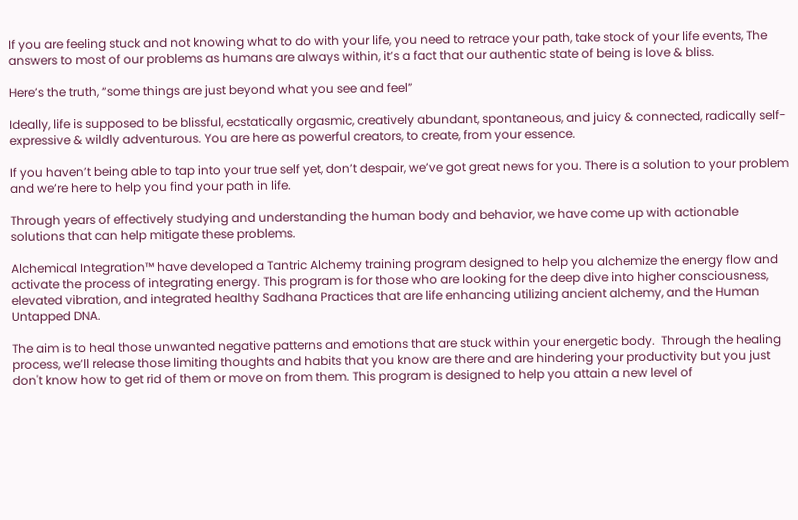If you are feeling stuck and not knowing what to do with your life, you need to retrace your path, take stock of your life events, The answers to most of our problems as humans are always within, it’s a fact that our authentic state of being is love & bliss.

Here’s the truth, “some things are just beyond what you see and feel”

Ideally, life is supposed to be blissful, ecstatically orgasmic, creatively abundant, spontaneous, and juicy & connected, radically self-expressive & wildly adventurous. You are here as powerful creators, to create, from your essence.

If you haven’t being able to tap into your true self yet, don’t despair, we’ve got great news for you. There is a solution to your problem and we’re here to help you find your path in life.

Through years of effectively studying and understanding the human body and behavior, we have come up with actionable solutions that can help mitigate these problems.

Alchemical Integration™ have developed a Tantric Alchemy training program designed to help you alchemize the energy flow and activate the process of integrating energy. This program is for those who are looking for the deep dive into higher consciousness, elevated vibration, and integrated healthy Sadhana Practices that are life enhancing utilizing ancient alchemy, and the Human Untapped DNA.

The aim is to heal those unwanted negative patterns and emotions that are stuck within your energetic body.  Through the healing process, we’ll release those limiting thoughts and habits that you know are there and are hindering your productivity but you just don't know how to get rid of them or move on from them. This program is designed to help you attain a new level of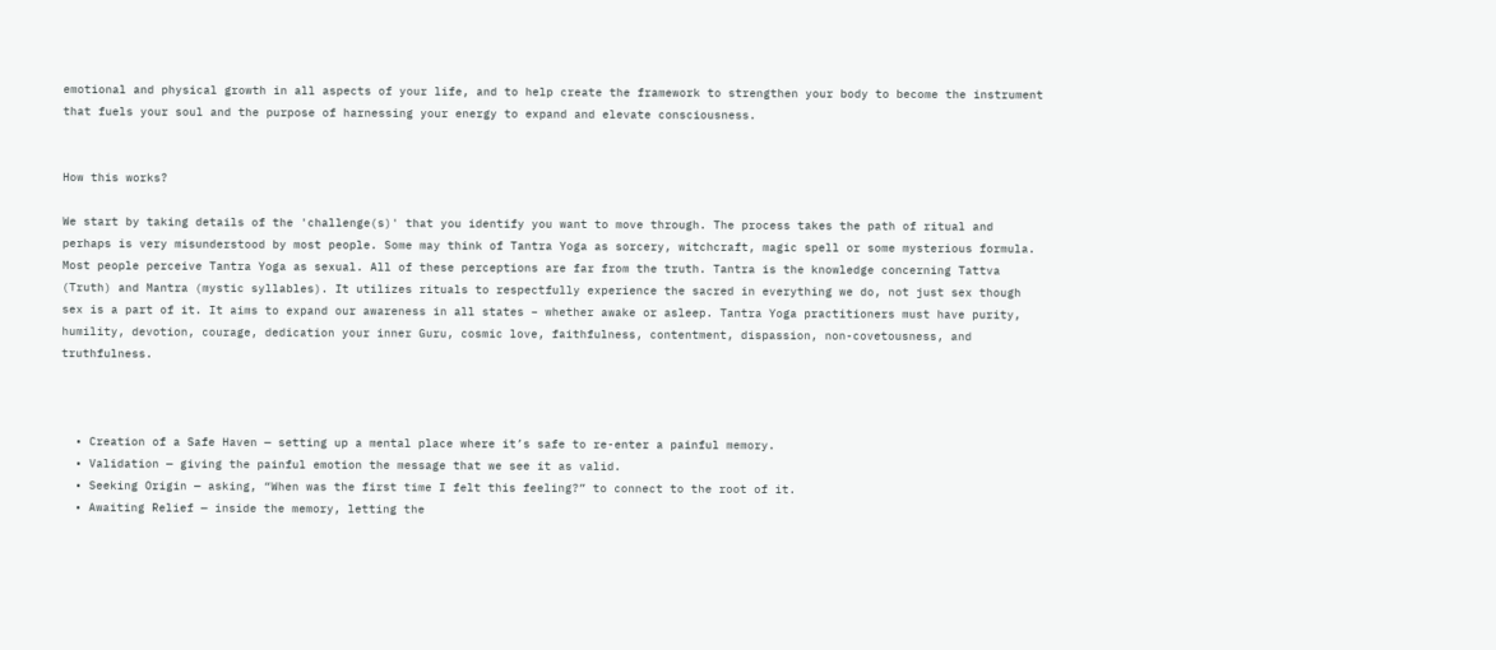emotional and physical growth in all aspects of your life, and to help create the framework to strengthen your body to become the instrument that fuels your soul and the purpose of harnessing your energy to expand and elevate consciousness.


How this works?

We start by taking details of the 'challenge(s)' that you identify you want to move through. The process takes the path of ritual and perhaps is very misunderstood by most people. Some may think of Tantra Yoga as sorcery, witchcraft, magic spell or some mysterious formula. Most people perceive Tantra Yoga as sexual. All of these perceptions are far from the truth. Tantra is the knowledge concerning Tattva (Truth) and Mantra (mystic syllables). It utilizes rituals to respectfully experience the sacred in everything we do, not just sex though sex is a part of it. It aims to expand our awareness in all states – whether awake or asleep. Tantra Yoga practitioners must have purity, humility, devotion, courage, dedication your inner Guru, cosmic love, faithfulness, contentment, dispassion, non-covetousness, and truthfulness.



  • Creation of a Safe Haven — setting up a mental place where it’s safe to re-enter a painful memory.
  • Validation — giving the painful emotion the message that we see it as valid.
  • Seeking Origin — asking, “When was the first time I felt this feeling?” to connect to the root of it.
  • Awaiting Relief — inside the memory, letting the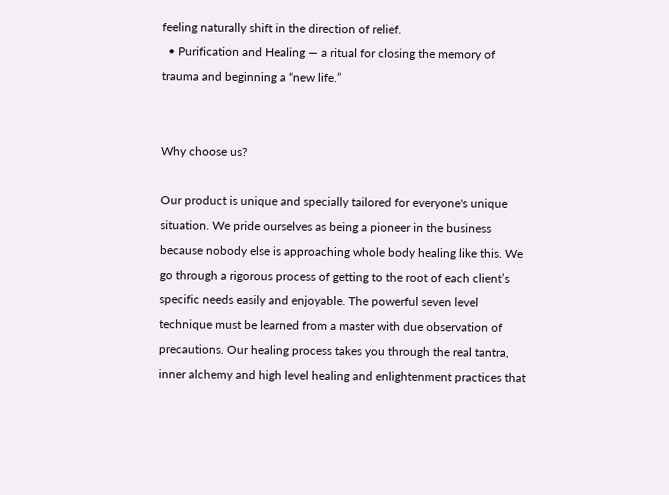feeling naturally shift in the direction of relief.
  • Purification and Healing — a ritual for closing the memory of trauma and beginning a “new life.”


Why choose us?

Our product is unique and specially tailored for everyone's unique situation. We pride ourselves as being a pioneer in the business because nobody else is approaching whole body healing like this. We go through a rigorous process of getting to the root of each client’s specific needs easily and enjoyable. The powerful seven level technique must be learned from a master with due observation of precautions. Our healing process takes you through the real tantra, inner alchemy and high level healing and enlightenment practices that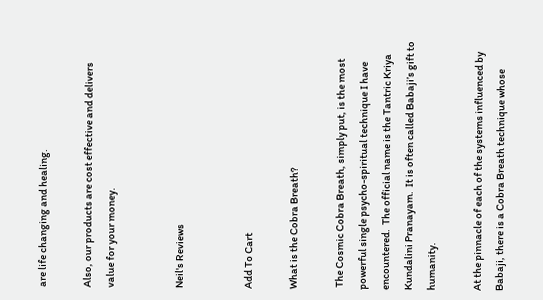are life changing and healing.

Also, our products are cost effective and delivers value for your money.


Neil's Reviews


Add To Cart

What is the Cobra Breath?

 The Cosmic Cobra Breath, simply put, is the most powerful single psycho-spiritual technique I have encountered.  The official name is the Tantric Kriya Kundalini Pranayam.  It is often called Babaji’s gift to humanity.

At the pinnacle of each of the systems influenced by Babaji, there is a Cobra Breath technique whose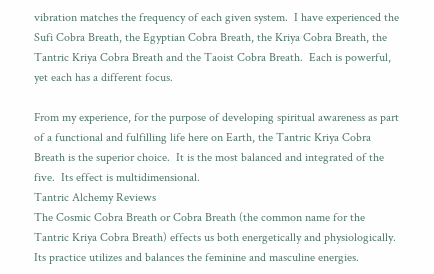vibration matches the frequency of each given system.  I have experienced the Sufi Cobra Breath, the Egyptian Cobra Breath, the Kriya Cobra Breath, the Tantric Kriya Cobra Breath and the Taoist Cobra Breath.  Each is powerful, yet each has a different focus.

From my experience, for the purpose of developing spiritual awareness as part of a functional and fulfilling life here on Earth, the Tantric Kriya Cobra Breath is the superior choice.  It is the most balanced and integrated of the five.  Its effect is multidimensional.
Tantric Alchemy Reviews
The Cosmic Cobra Breath or Cobra Breath (the common name for the Tantric Kriya Cobra Breath) effects us both energetically and physiologically.  Its practice utilizes and balances the feminine and masculine energies.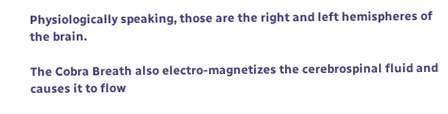Physiologically speaking, those are the right and left hemispheres of the brain.

The Cobra Breath also electro-magnetizes the cerebrospinal fluid and causes it to flow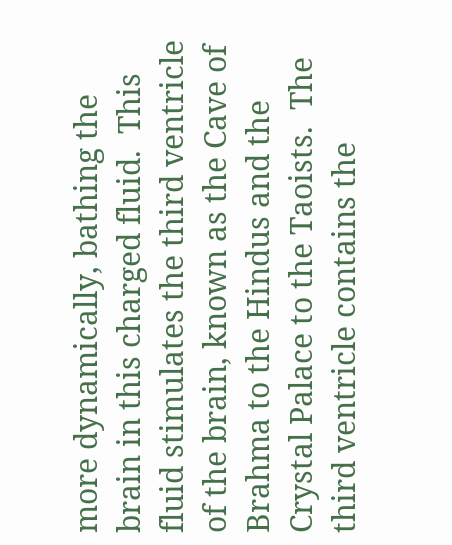more dynamically, bathing the brain in this charged fluid.  This fluid stimulates the third ventricle of the brain, known as the Cave of Brahma to the Hindus and the Crystal Palace to the Taoists.  The third ventricle contains the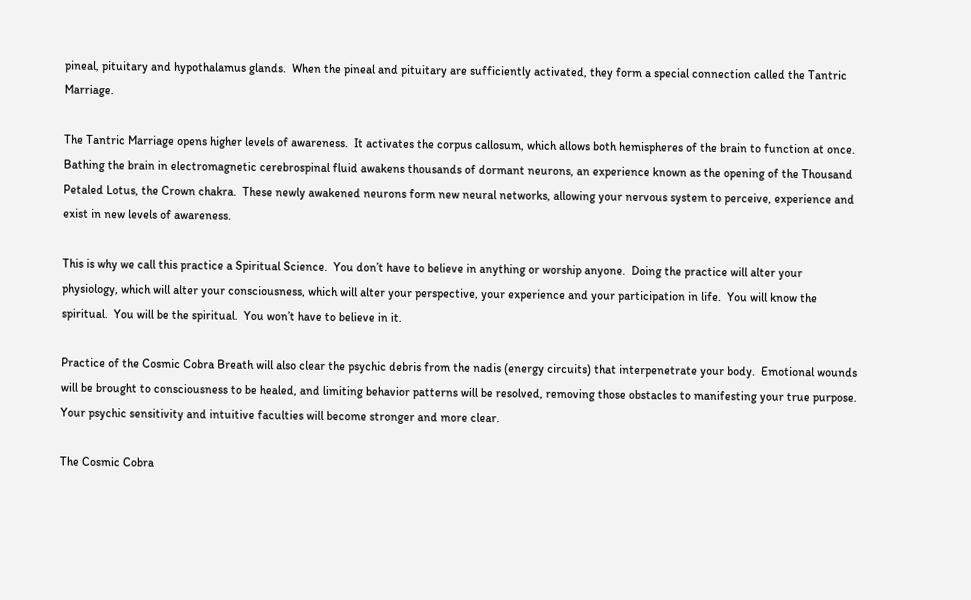pineal, pituitary and hypothalamus glands.  When the pineal and pituitary are sufficiently activated, they form a special connection called the Tantric Marriage.

The Tantric Marriage opens higher levels of awareness.  It activates the corpus callosum, which allows both hemispheres of the brain to function at once.  Bathing the brain in electromagnetic cerebrospinal fluid awakens thousands of dormant neurons, an experience known as the opening of the Thousand Petaled Lotus, the Crown chakra.  These newly awakened neurons form new neural networks, allowing your nervous system to perceive, experience and exist in new levels of awareness.

This is why we call this practice a Spiritual Science.  You don’t have to believe in anything or worship anyone.  Doing the practice will alter your physiology, which will alter your consciousness, which will alter your perspective, your experience and your participation in life.  You will know the spiritual.  You will be the spiritual.  You won’t have to believe in it.

Practice of the Cosmic Cobra Breath will also clear the psychic debris from the nadis (energy circuits) that interpenetrate your body.  Emotional wounds will be brought to consciousness to be healed, and limiting behavior patterns will be resolved, removing those obstacles to manifesting your true purpose.  Your psychic sensitivity and intuitive faculties will become stronger and more clear.

The Cosmic Cobra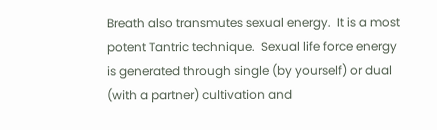Breath also transmutes sexual energy.  It is a most potent Tantric technique.  Sexual life force energy is generated through single (by yourself) or dual (with a partner) cultivation and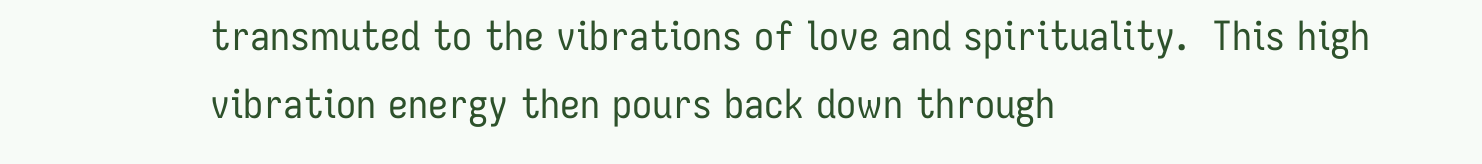transmuted to the vibrations of love and spirituality.  This high vibration energy then pours back down through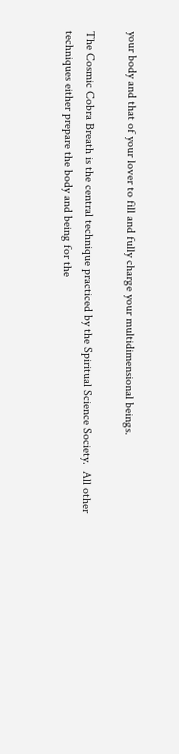your body and that of your lover to fill and fully charge your multidimensional beings.

The Cosmic Cobra Breath is the central technique practiced by the Spiritual Science Society.  All other techniques either prepare the body and being for the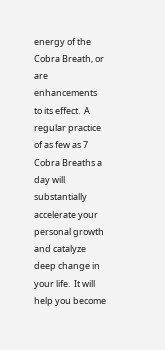energy of the Cobra Breath, or are enhancements to its effect.  A regular practice of as few as 7 Cobra Breaths a day will substantially accelerate your personal growth and catalyze deep change in your life.  It will help you become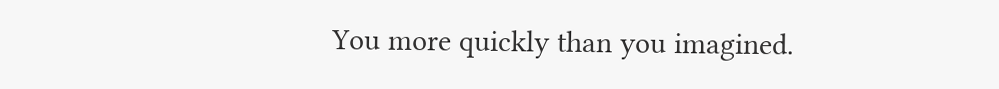You more quickly than you imagined.